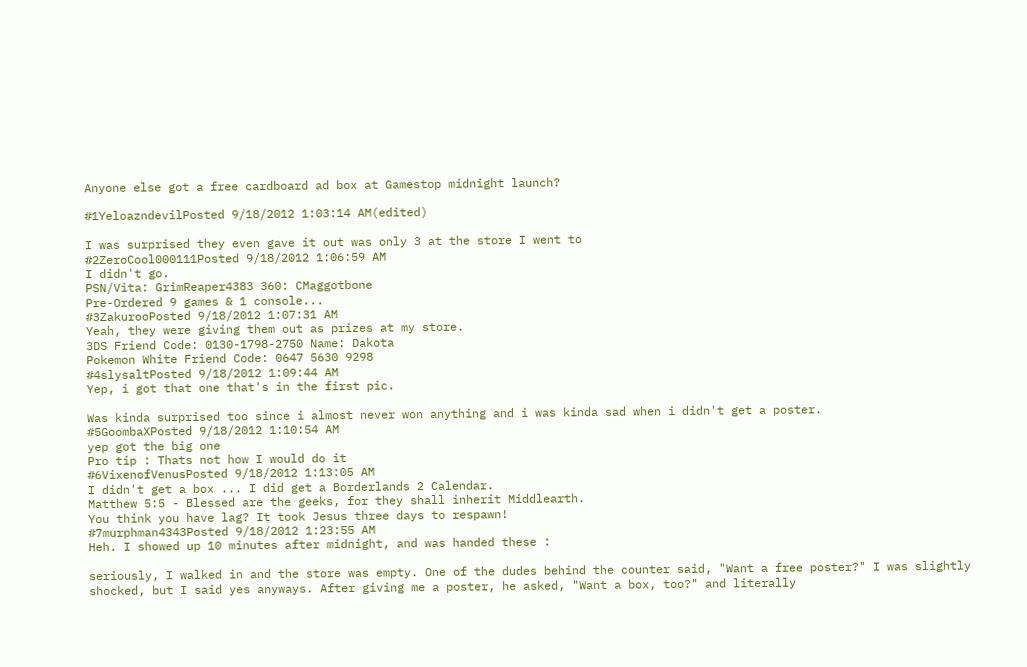Anyone else got a free cardboard ad box at Gamestop midnight launch?

#1YeloazndevilPosted 9/18/2012 1:03:14 AM(edited)

I was surprised they even gave it out was only 3 at the store I went to
#2ZeroCool000111Posted 9/18/2012 1:06:59 AM
I didn't go.
PSN/Vita: GrimReaper4383 360: CMaggotbone
Pre-Ordered 9 games & 1 console...
#3ZakurooPosted 9/18/2012 1:07:31 AM
Yeah, they were giving them out as prizes at my store.
3DS Friend Code: 0130-1798-2750 Name: Dakota
Pokemon White Friend Code: 0647 5630 9298
#4slysaltPosted 9/18/2012 1:09:44 AM
Yep, i got that one that's in the first pic.

Was kinda surprised too since i almost never won anything and i was kinda sad when i didn't get a poster.
#5GoombaXPosted 9/18/2012 1:10:54 AM
yep got the big one
Pro tip : Thats not how I would do it
#6VixenofVenusPosted 9/18/2012 1:13:05 AM
I didn't get a box ... I did get a Borderlands 2 Calendar.
Matthew 5:5 - Blessed are the geeks, for they shall inherit Middlearth.
You think you have lag? It took Jesus three days to respawn!
#7murphman4343Posted 9/18/2012 1:23:55 AM
Heh. I showed up 10 minutes after midnight, and was handed these :

seriously, I walked in and the store was empty. One of the dudes behind the counter said, "Want a free poster?" I was slightly shocked, but I said yes anyways. After giving me a poster, he asked, "Want a box, too?" and literally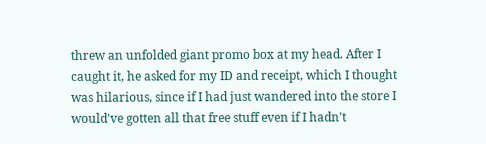threw an unfolded giant promo box at my head. After I caught it, he asked for my ID and receipt, which I thought was hilarious, since if I had just wandered into the store I would've gotten all that free stuff even if I hadn't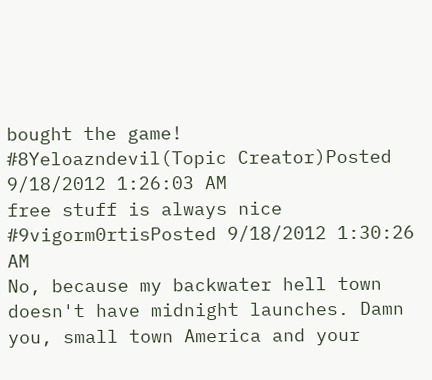bought the game!
#8Yeloazndevil(Topic Creator)Posted 9/18/2012 1:26:03 AM
free stuff is always nice
#9vigorm0rtisPosted 9/18/2012 1:30:26 AM
No, because my backwater hell town doesn't have midnight launches. Damn you, small town America and your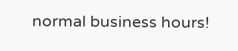normal business hours!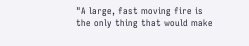"A large, fast moving fire is the only thing that would make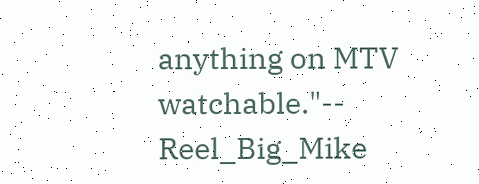anything on MTV watchable."-- Reel_Big_Mike